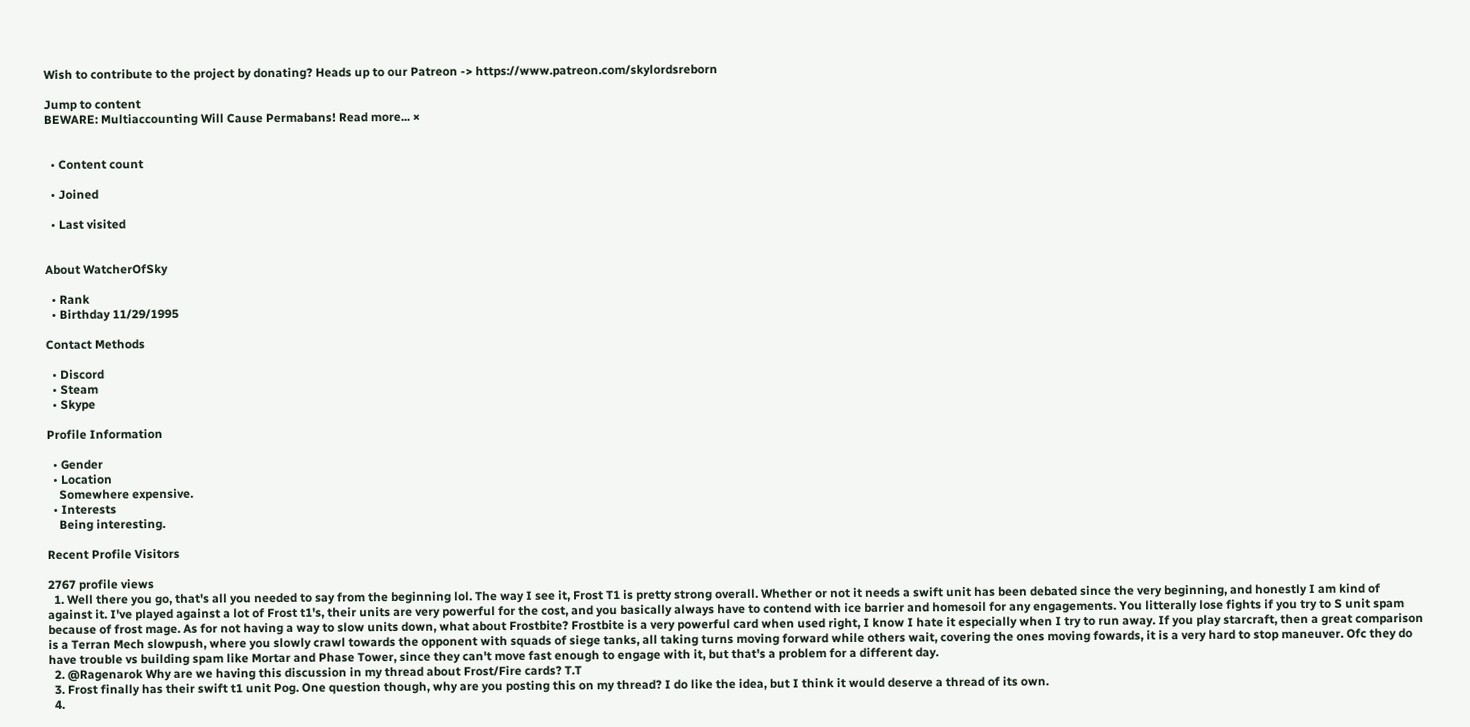Wish to contribute to the project by donating? Heads up to our Patreon -> https://www.patreon.com/skylordsreborn

Jump to content
BEWARE: Multiaccounting Will Cause Permabans! Read more... ×


  • Content count

  • Joined

  • Last visited


About WatcherOfSky

  • Rank
  • Birthday 11/29/1995

Contact Methods

  • Discord
  • Steam
  • Skype

Profile Information

  • Gender
  • Location
    Somewhere expensive.
  • Interests
    Being interesting.

Recent Profile Visitors

2767 profile views
  1. Well there you go, that's all you needed to say from the beginning lol. The way I see it, Frost T1 is pretty strong overall. Whether or not it needs a swift unit has been debated since the very beginning, and honestly I am kind of against it. I've played against a lot of Frost t1's, their units are very powerful for the cost, and you basically always have to contend with ice barrier and homesoil for any engagements. You litterally lose fights if you try to S unit spam because of frost mage. As for not having a way to slow units down, what about Frostbite? Frostbite is a very powerful card when used right, I know I hate it especially when I try to run away. If you play starcraft, then a great comparison is a Terran Mech slowpush, where you slowly crawl towards the opponent with squads of siege tanks, all taking turns moving forward while others wait, covering the ones moving fowards, it is a very hard to stop maneuver. Ofc they do have trouble vs building spam like Mortar and Phase Tower, since they can't move fast enough to engage with it, but that's a problem for a different day.
  2. @Ragenarok Why are we having this discussion in my thread about Frost/Fire cards? T.T
  3. Frost finally has their swift t1 unit Pog. One question though, why are you posting this on my thread? I do like the idea, but I think it would deserve a thread of its own.
  4.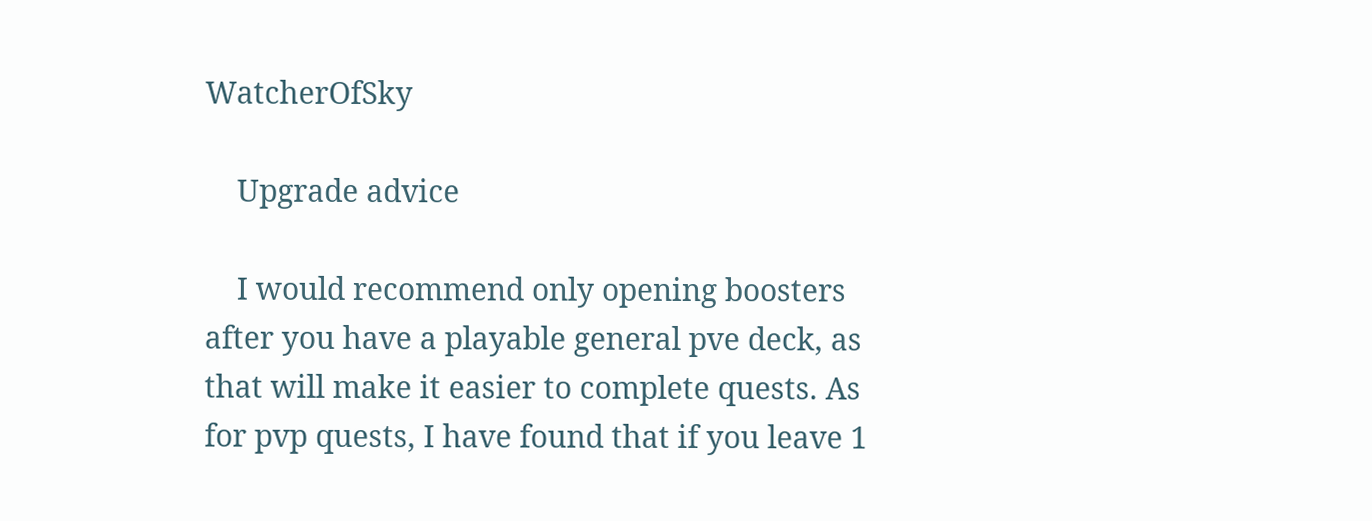WatcherOfSky

    Upgrade advice

    I would recommend only opening boosters after you have a playable general pve deck, as that will make it easier to complete quests. As for pvp quests, I have found that if you leave 1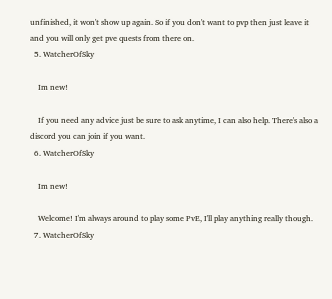unfinished, it won't show up again. So if you don't want to pvp then just leave it and you will only get pve quests from there on.
  5. WatcherOfSky

    Im new!

    If you need any advice just be sure to ask anytime, I can also help. There's also a discord you can join if you want.
  6. WatcherOfSky

    Im new!

    Welcome! I'm always around to play some PvE, I'll play anything really though.
  7. WatcherOfSky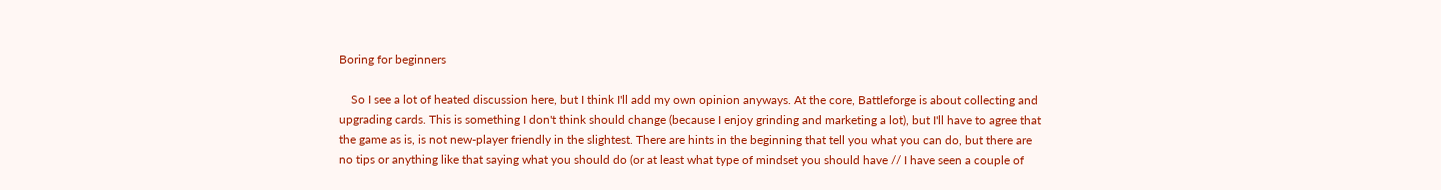Boring for beginners

    So I see a lot of heated discussion here, but I think I'll add my own opinion anyways. At the core, Battleforge is about collecting and upgrading cards. This is something I don't think should change (because I enjoy grinding and marketing a lot), but I'll have to agree that the game as is, is not new-player friendly in the slightest. There are hints in the beginning that tell you what you can do, but there are no tips or anything like that saying what you should do (or at least what type of mindset you should have // I have seen a couple of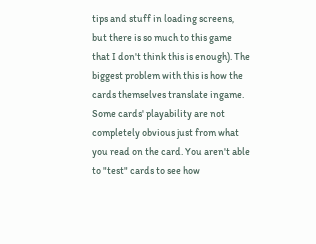tips and stuff in loading screens, but there is so much to this game that I don't think this is enough). The biggest problem with this is how the cards themselves translate ingame. Some cards' playability are not completely obvious just from what you read on the card. You aren't able to "test" cards to see how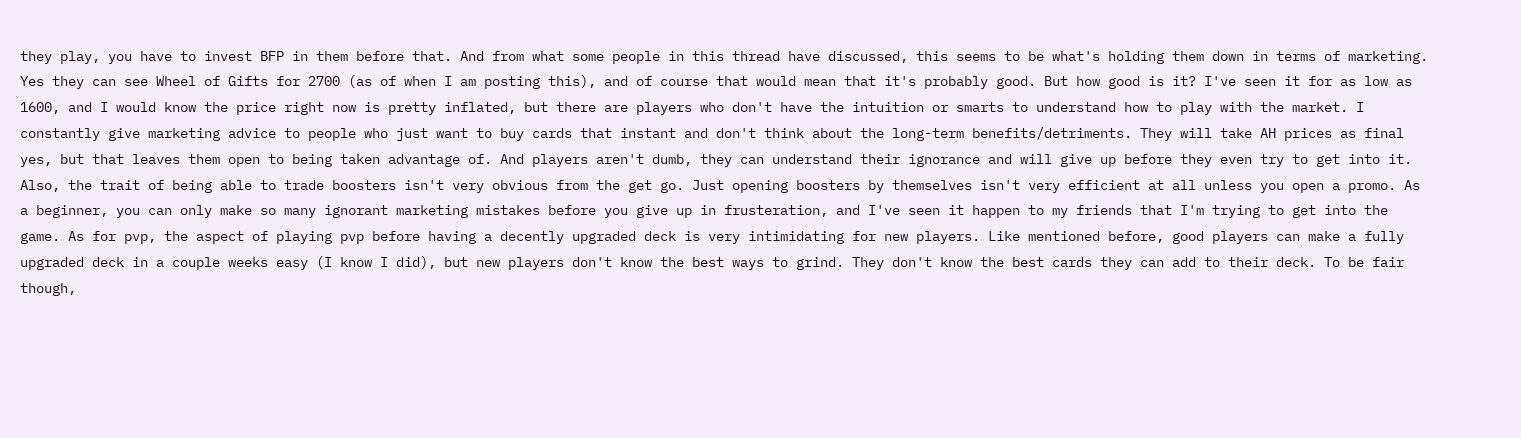they play, you have to invest BFP in them before that. And from what some people in this thread have discussed, this seems to be what's holding them down in terms of marketing. Yes they can see Wheel of Gifts for 2700 (as of when I am posting this), and of course that would mean that it's probably good. But how good is it? I've seen it for as low as 1600, and I would know the price right now is pretty inflated, but there are players who don't have the intuition or smarts to understand how to play with the market. I constantly give marketing advice to people who just want to buy cards that instant and don't think about the long-term benefits/detriments. They will take AH prices as final yes, but that leaves them open to being taken advantage of. And players aren't dumb, they can understand their ignorance and will give up before they even try to get into it. Also, the trait of being able to trade boosters isn't very obvious from the get go. Just opening boosters by themselves isn't very efficient at all unless you open a promo. As a beginner, you can only make so many ignorant marketing mistakes before you give up in frusteration, and I've seen it happen to my friends that I'm trying to get into the game. As for pvp, the aspect of playing pvp before having a decently upgraded deck is very intimidating for new players. Like mentioned before, good players can make a fully upgraded deck in a couple weeks easy (I know I did), but new players don't know the best ways to grind. They don't know the best cards they can add to their deck. To be fair though,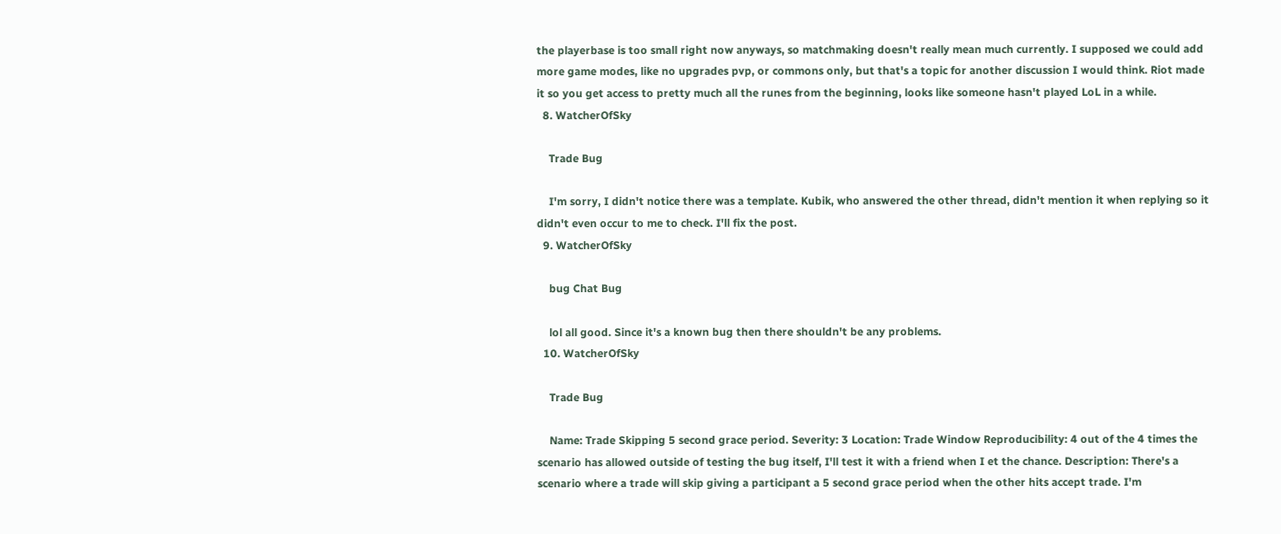the playerbase is too small right now anyways, so matchmaking doesn't really mean much currently. I supposed we could add more game modes, like no upgrades pvp, or commons only, but that's a topic for another discussion I would think. Riot made it so you get access to pretty much all the runes from the beginning, looks like someone hasn't played LoL in a while.
  8. WatcherOfSky

    Trade Bug

    I'm sorry, I didn't notice there was a template. Kubik, who answered the other thread, didn't mention it when replying so it didn't even occur to me to check. I'll fix the post.
  9. WatcherOfSky

    bug Chat Bug

    lol all good. Since it's a known bug then there shouldn't be any problems.
  10. WatcherOfSky

    Trade Bug

    Name: Trade Skipping 5 second grace period. Severity: 3 Location: Trade Window Reproducibility: 4 out of the 4 times the scenario has allowed outside of testing the bug itself, I'll test it with a friend when I et the chance. Description: There's a scenario where a trade will skip giving a participant a 5 second grace period when the other hits accept trade. I'm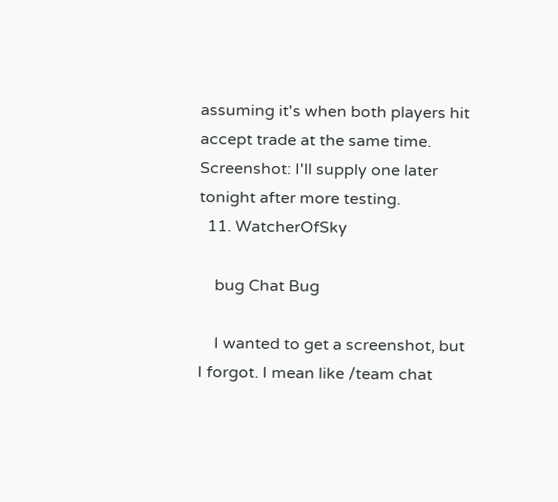assuming it's when both players hit accept trade at the same time. Screenshot: I'll supply one later tonight after more testing.
  11. WatcherOfSky

    bug Chat Bug

    I wanted to get a screenshot, but I forgot. I mean like /team chat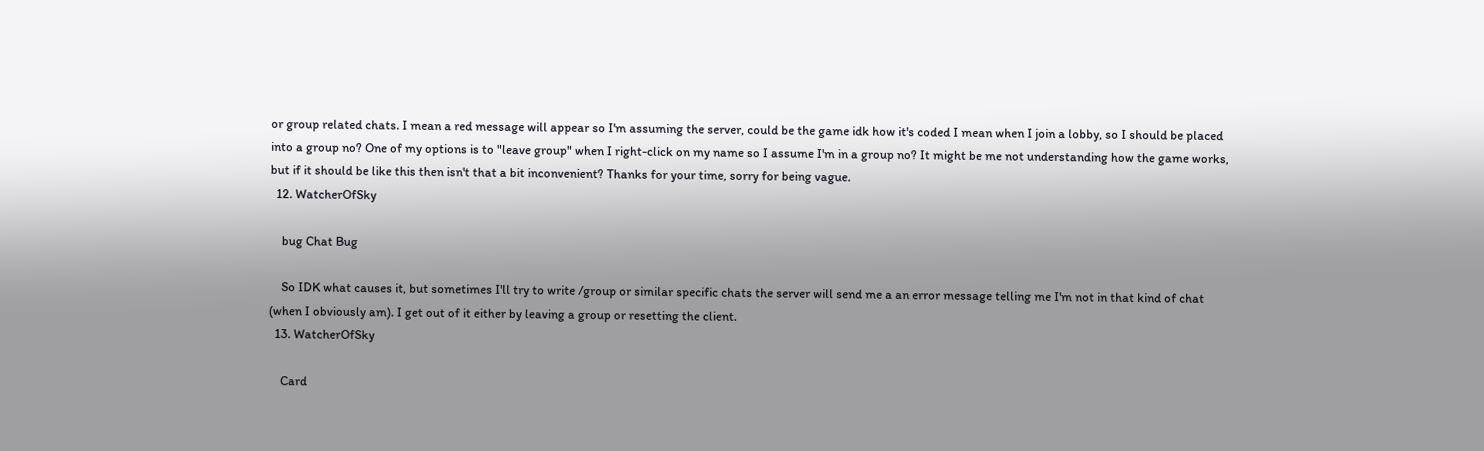or group related chats. I mean a red message will appear so I'm assuming the server, could be the game idk how it's coded I mean when I join a lobby, so I should be placed into a group no? One of my options is to "leave group" when I right-click on my name so I assume I'm in a group no? It might be me not understanding how the game works, but if it should be like this then isn't that a bit inconvenient? Thanks for your time, sorry for being vague.
  12. WatcherOfSky

    bug Chat Bug

    So IDK what causes it, but sometimes I'll try to write /group or similar specific chats the server will send me a an error message telling me I'm not in that kind of chat (when I obviously am). I get out of it either by leaving a group or resetting the client.
  13. WatcherOfSky

    Card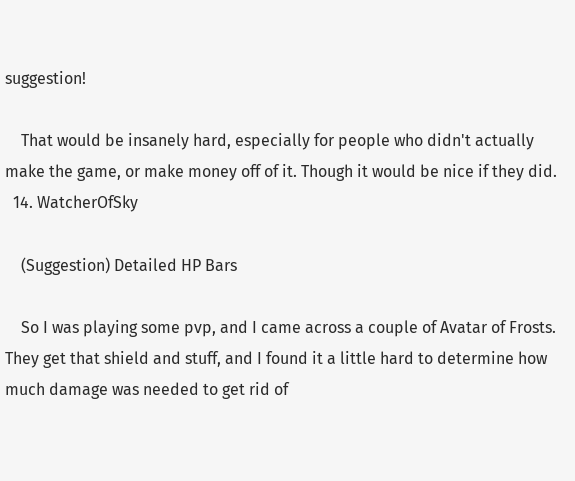suggestion!

    That would be insanely hard, especially for people who didn't actually make the game, or make money off of it. Though it would be nice if they did.
  14. WatcherOfSky

    (Suggestion) Detailed HP Bars

    So I was playing some pvp, and I came across a couple of Avatar of Frosts. They get that shield and stuff, and I found it a little hard to determine how much damage was needed to get rid of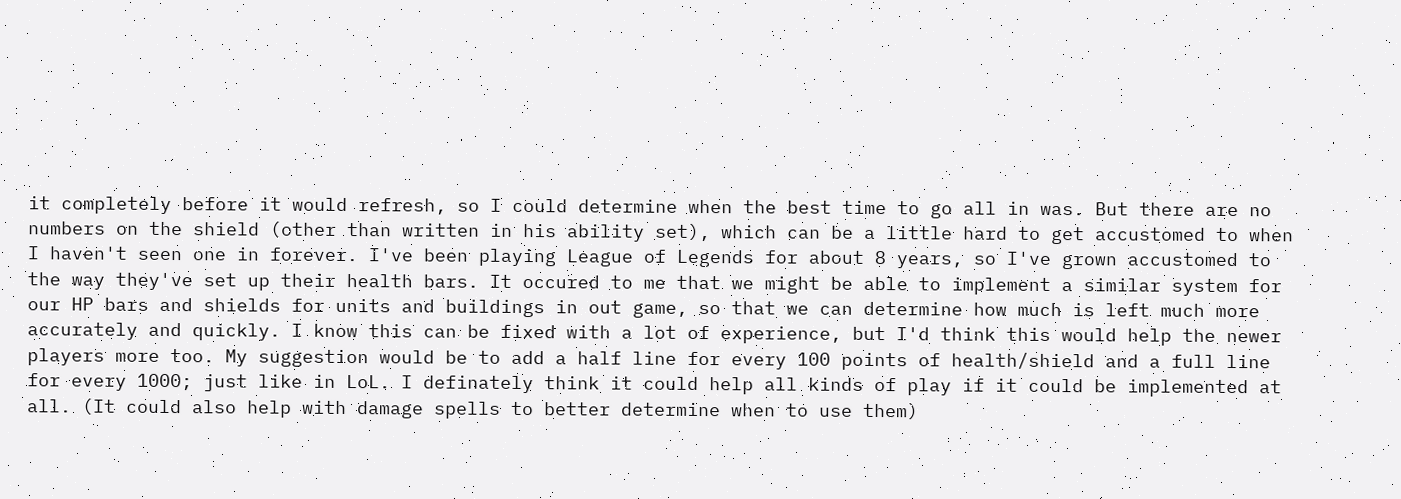it completely before it would refresh, so I could determine when the best time to go all in was. But there are no numbers on the shield (other than written in his ability set), which can be a little hard to get accustomed to when I haven't seen one in forever. I've been playing League of Legends for about 8 years, so I've grown accustomed to the way they've set up their health bars. It occured to me that we might be able to implement a similar system for our HP bars and shields for units and buildings in out game, so that we can determine how much is left much more accurately and quickly. I know this can be fixed with a lot of experience, but I'd think this would help the newer players more too. My suggestion would be to add a half line for every 100 points of health/shield and a full line for every 1000; just like in LoL. I definately think it could help all kinds of play if it could be implemented at all. (It could also help with damage spells to better determine when to use them)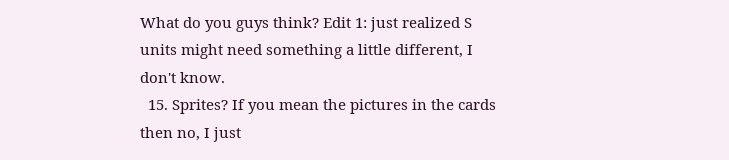What do you guys think? Edit 1: just realized S units might need something a little different, I don't know.
  15. Sprites? If you mean the pictures in the cards then no, I just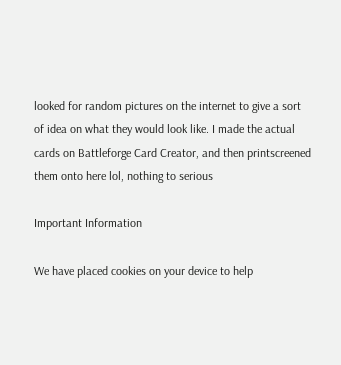looked for random pictures on the internet to give a sort of idea on what they would look like. I made the actual cards on Battleforge Card Creator, and then printscreened them onto here lol, nothing to serious

Important Information

We have placed cookies on your device to help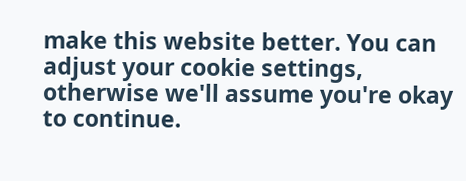make this website better. You can adjust your cookie settings, otherwise we'll assume you're okay to continue.